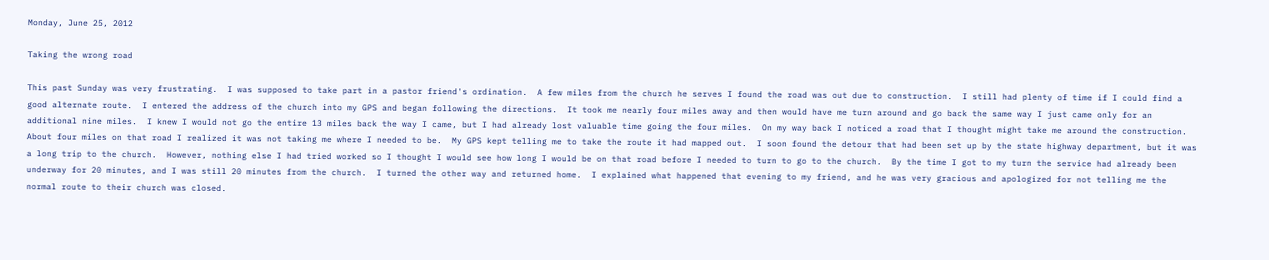Monday, June 25, 2012

Taking the wrong road

This past Sunday was very frustrating.  I was supposed to take part in a pastor friend's ordination.  A few miles from the church he serves I found the road was out due to construction.  I still had plenty of time if I could find a good alternate route.  I entered the address of the church into my GPS and began following the directions.  It took me nearly four miles away and then would have me turn around and go back the same way I just came only for an additional nine miles.  I knew I would not go the entire 13 miles back the way I came, but I had already lost valuable time going the four miles.  On my way back I noticed a road that I thought might take me around the construction.  About four miles on that road I realized it was not taking me where I needed to be.  My GPS kept telling me to take the route it had mapped out.  I soon found the detour that had been set up by the state highway department, but it was a long trip to the church.  However, nothing else I had tried worked so I thought I would see how long I would be on that road before I needed to turn to go to the church.  By the time I got to my turn the service had already been underway for 20 minutes, and I was still 20 minutes from the church.  I turned the other way and returned home.  I explained what happened that evening to my friend, and he was very gracious and apologized for not telling me the normal route to their church was closed.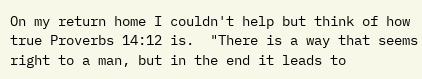On my return home I couldn't help but think of how true Proverbs 14:12 is.  "There is a way that seems right to a man, but in the end it leads to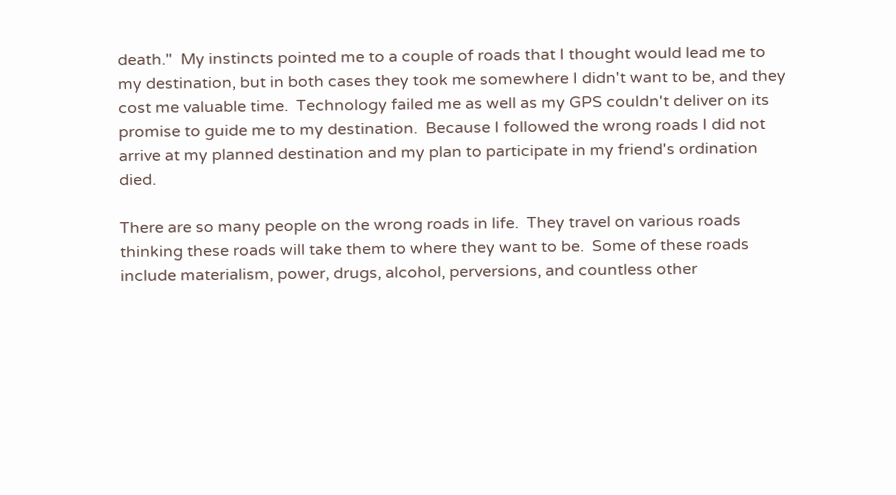death."  My instincts pointed me to a couple of roads that I thought would lead me to my destination, but in both cases they took me somewhere I didn't want to be, and they cost me valuable time.  Technology failed me as well as my GPS couldn't deliver on its promise to guide me to my destination.  Because I followed the wrong roads I did not arrive at my planned destination and my plan to participate in my friend's ordination died.

There are so many people on the wrong roads in life.  They travel on various roads thinking these roads will take them to where they want to be.  Some of these roads include materialism, power, drugs, alcohol, perversions, and countless other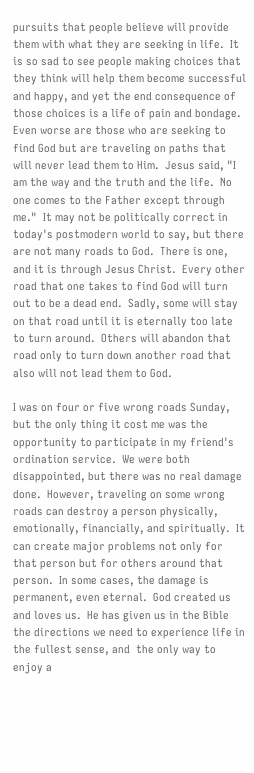pursuits that people believe will provide them with what they are seeking in life.  It is so sad to see people making choices that they think will help them become successful and happy, and yet the end consequence of those choices is a life of pain and bondage.  Even worse are those who are seeking to find God but are traveling on paths that will never lead them to Him.  Jesus said, "I am the way and the truth and the life.  No one comes to the Father except through me."  It may not be politically correct in today's postmodern world to say, but there are not many roads to God.  There is one, and it is through Jesus Christ.  Every other road that one takes to find God will turn out to be a dead end.  Sadly, some will stay on that road until it is eternally too late to turn around.  Others will abandon that road only to turn down another road that also will not lead them to God.

I was on four or five wrong roads Sunday, but the only thing it cost me was the opportunity to participate in my friend's ordination service.  We were both disappointed, but there was no real damage done.  However, traveling on some wrong roads can destroy a person physically, emotionally, financially, and spiritually.  It can create major problems not only for that person but for others around that person.  In some cases, the damage is permanent, even eternal.  God created us and loves us.  He has given us in the Bible the directions we need to experience life in the fullest sense, and  the only way to enjoy a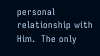personal relationship with Him.  The only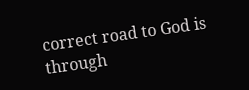correct road to God is through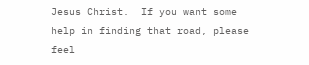Jesus Christ.  If you want some help in finding that road, please feel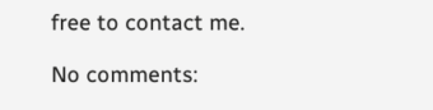free to contact me.

No comments: